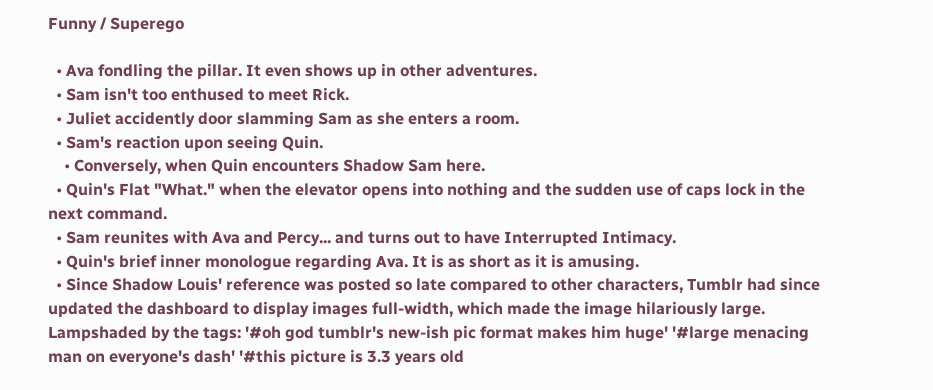Funny / Superego

  • Ava fondling the pillar. It even shows up in other adventures.
  • Sam isn't too enthused to meet Rick.
  • Juliet accidently door slamming Sam as she enters a room.
  • Sam's reaction upon seeing Quin.
    • Conversely, when Quin encounters Shadow Sam here.
  • Quin's Flat "What." when the elevator opens into nothing and the sudden use of caps lock in the next command.
  • Sam reunites with Ava and Percy... and turns out to have Interrupted Intimacy.
  • Quin's brief inner monologue regarding Ava. It is as short as it is amusing.
  • Since Shadow Louis' reference was posted so late compared to other characters, Tumblr had since updated the dashboard to display images full-width, which made the image hilariously large. Lampshaded by the tags: '#oh god tumblr's new-ish pic format makes him huge' '#large menacing man on everyone's dash' '#this picture is 3.3 years old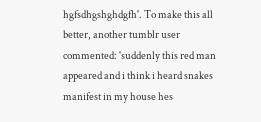hgfsdhgshghdgfh'. To make this all better, another tumblr user commented: 'suddenly this red man appeared and i think i heard snakes manifest in my house hes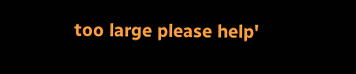too large please help'